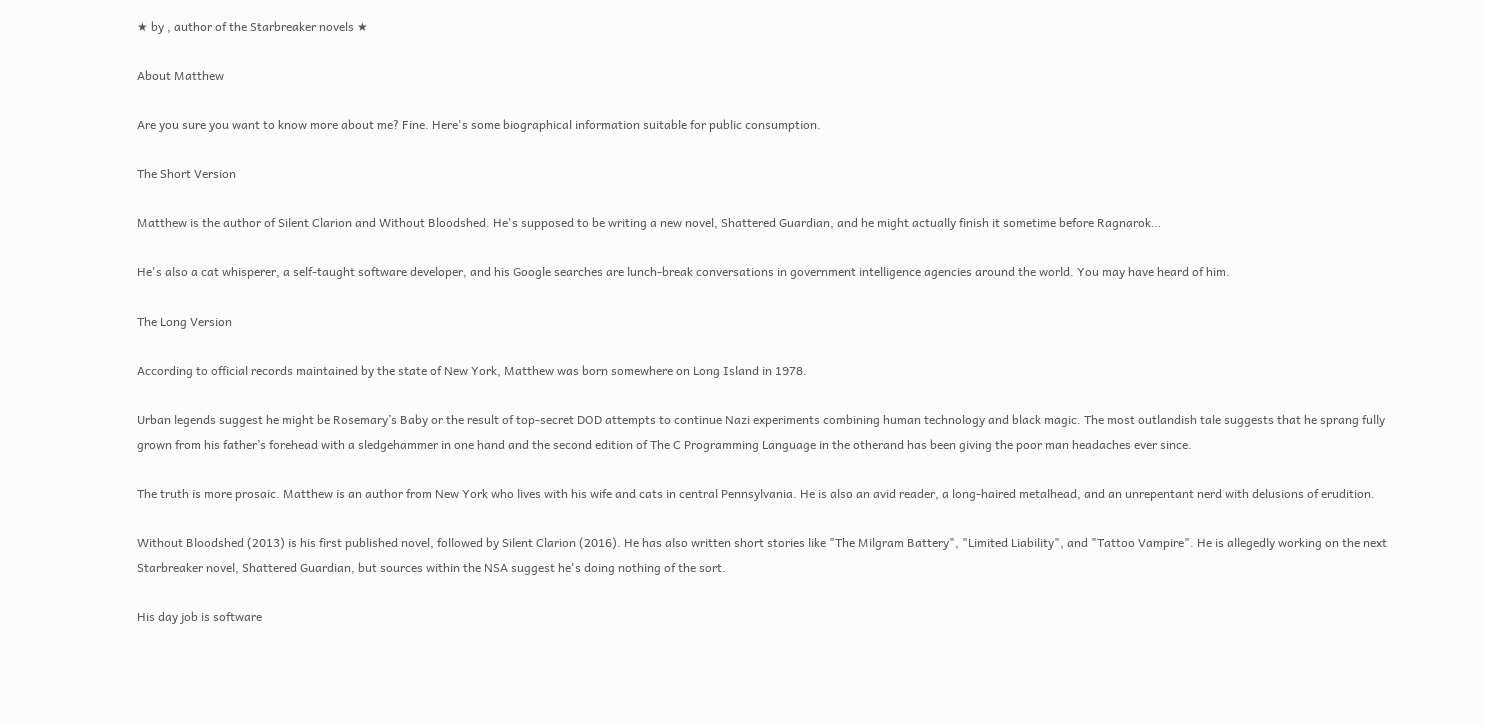★ by , author of the Starbreaker novels ★

About Matthew

Are you sure you want to know more about me? Fine. Here's some biographical information suitable for public consumption.

The Short Version

Matthew is the author of Silent Clarion and Without Bloodshed. He's supposed to be writing a new novel, Shattered Guardian, and he might actually finish it sometime before Ragnarok…

He's also a cat whisperer, a self-taught software developer, and his Google searches are lunch-break conversations in government intelligence agencies around the world. You may have heard of him.

The Long Version

According to official records maintained by the state of New York, Matthew was born somewhere on Long Island in 1978.

Urban legends suggest he might be Rosemary’s Baby or the result of top-secret DOD attempts to continue Nazi experiments combining human technology and black magic. The most outlandish tale suggests that he sprang fully grown from his father’s forehead with a sledgehammer in one hand and the second edition of The C Programming Language in the otherand has been giving the poor man headaches ever since.

The truth is more prosaic. Matthew is an author from New York who lives with his wife and cats in central Pennsylvania. He is also an avid reader, a long-haired metalhead, and an unrepentant nerd with delusions of erudition.

Without Bloodshed (2013) is his first published novel, followed by Silent Clarion (2016). He has also written short stories like "The Milgram Battery", "Limited Liability", and "Tattoo Vampire". He is allegedly working on the next Starbreaker novel, Shattered Guardian, but sources within the NSA suggest he's doing nothing of the sort.

His day job is software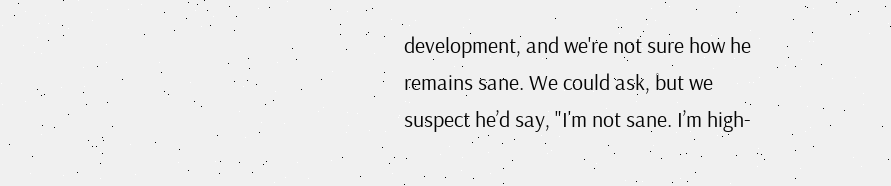development, and we're not sure how he remains sane. We could ask, but we suspect he’d say, "I'm not sane. I’m high-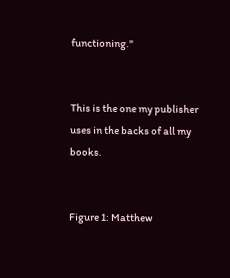functioning."


This is the one my publisher uses in the backs of all my books.


Figure 1: Matthew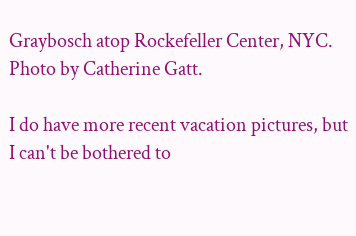Graybosch atop Rockefeller Center, NYC. Photo by Catherine Gatt.

I do have more recent vacation pictures, but I can't be bothered to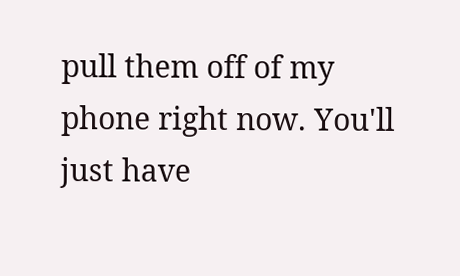pull them off of my phone right now. You'll just have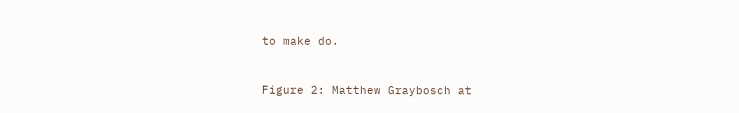to make do.


Figure 2: Matthew Graybosch at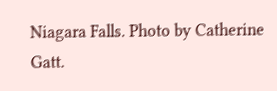Niagara Falls. Photo by Catherine Gatt.